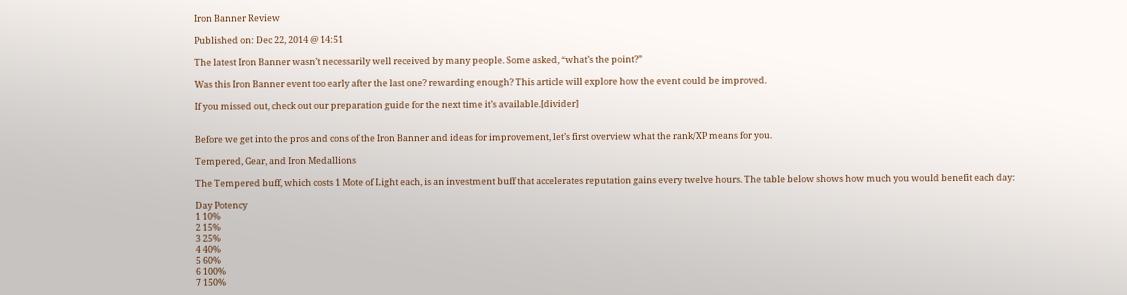Iron Banner Review

Published on: Dec 22, 2014 @ 14:51

The latest Iron Banner wasn’t necessarily well received by many people. Some asked, “what’s the point?”

Was this Iron Banner event too early after the last one? rewarding enough? This article will explore how the event could be improved.

If you missed out, check out our preparation guide for the next time it’s available.[divider]


Before we get into the pros and cons of the Iron Banner and ideas for improvement, let’s first overview what the rank/XP means for you.

Tempered, Gear, and Iron Medallions

The Tempered buff, which costs 1 Mote of Light each, is an investment buff that accelerates reputation gains every twelve hours. The table below shows how much you would benefit each day:

Day Potency
1 10%
2 15%
3 25%
4 40%
5 60%
6 100%
7 150%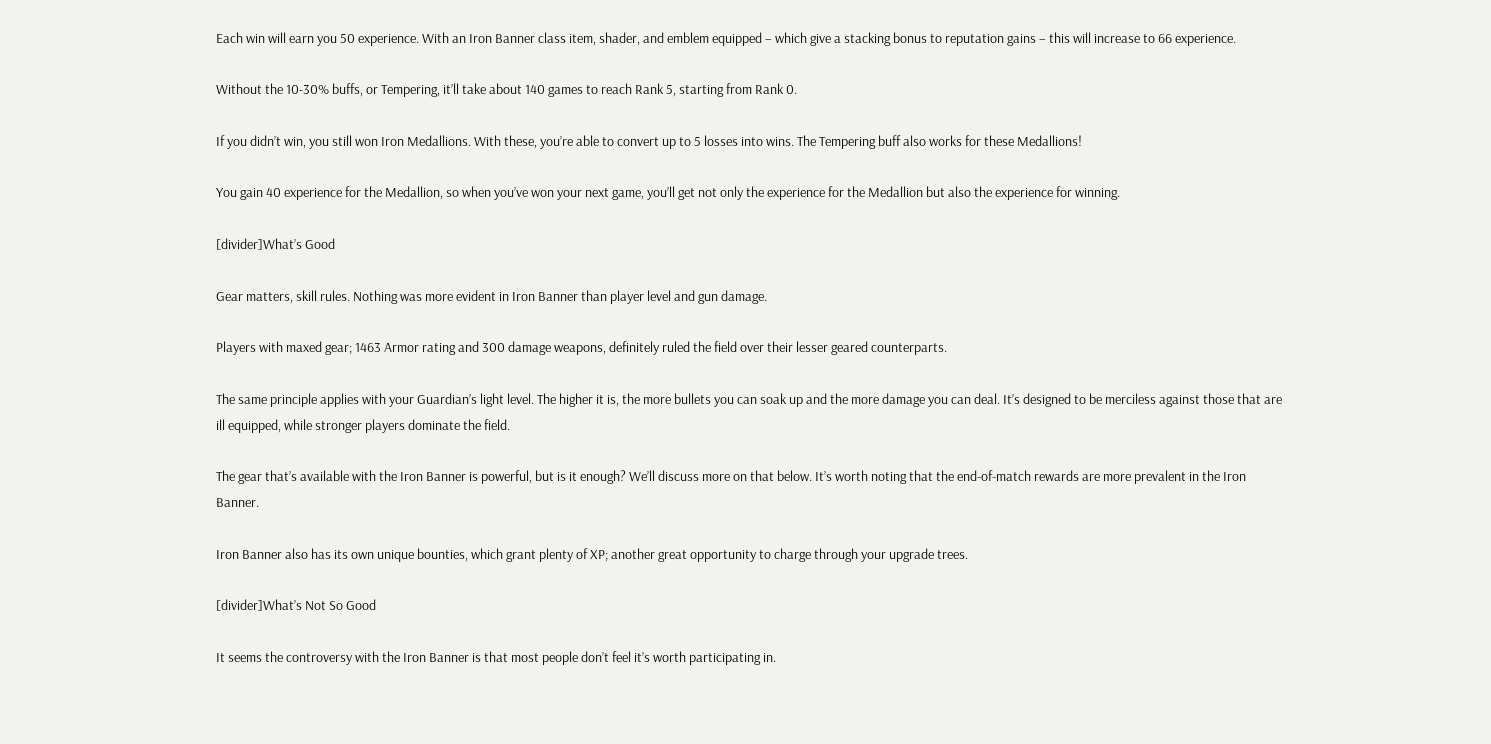Each win will earn you 50 experience. With an Iron Banner class item, shader, and emblem equipped – which give a stacking bonus to reputation gains – this will increase to 66 experience.

Without the 10-30% buffs, or Tempering, it’ll take about 140 games to reach Rank 5, starting from Rank 0.

If you didn’t win, you still won Iron Medallions. With these, you’re able to convert up to 5 losses into wins. The Tempering buff also works for these Medallions!

You gain 40 experience for the Medallion, so when you’ve won your next game, you’ll get not only the experience for the Medallion but also the experience for winning.

[divider]What’s Good

Gear matters, skill rules. Nothing was more evident in Iron Banner than player level and gun damage.

Players with maxed gear; 1463 Armor rating and 300 damage weapons, definitely ruled the field over their lesser geared counterparts.

The same principle applies with your Guardian’s light level. The higher it is, the more bullets you can soak up and the more damage you can deal. It’s designed to be merciless against those that are ill equipped, while stronger players dominate the field.

The gear that’s available with the Iron Banner is powerful, but is it enough? We’ll discuss more on that below. It’s worth noting that the end-of-match rewards are more prevalent in the Iron Banner.

Iron Banner also has its own unique bounties, which grant plenty of XP; another great opportunity to charge through your upgrade trees.

[divider]What’s Not So Good

It seems the controversy with the Iron Banner is that most people don’t feel it’s worth participating in.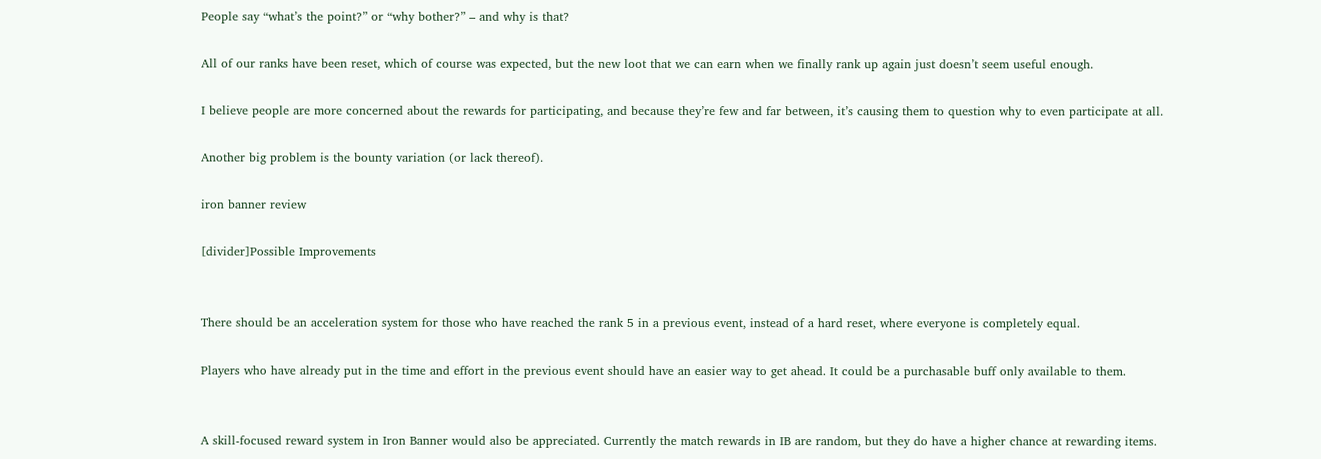People say “what’s the point?” or “why bother?” – and why is that?

All of our ranks have been reset, which of course was expected, but the new loot that we can earn when we finally rank up again just doesn’t seem useful enough.

I believe people are more concerned about the rewards for participating, and because they’re few and far between, it’s causing them to question why to even participate at all.

Another big problem is the bounty variation (or lack thereof).

iron banner review

[divider]Possible Improvements


There should be an acceleration system for those who have reached the rank 5 in a previous event, instead of a hard reset, where everyone is completely equal.

Players who have already put in the time and effort in the previous event should have an easier way to get ahead. It could be a purchasable buff only available to them.


A skill-focused reward system in Iron Banner would also be appreciated. Currently the match rewards in IB are random, but they do have a higher chance at rewarding items.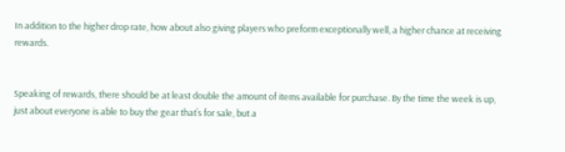In addition to the higher drop rate, how about also giving players who preform exceptionally well, a higher chance at receiving rewards.


Speaking of rewards, there should be at least double the amount of items available for purchase. By the time the week is up, just about everyone is able to buy the gear that’s for sale, but a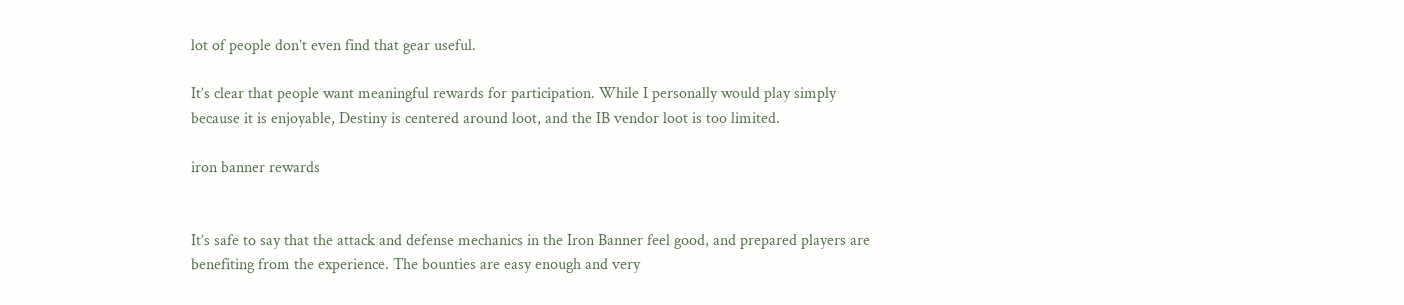lot of people don’t even find that gear useful.

It’s clear that people want meaningful rewards for participation. While I personally would play simply because it is enjoyable, Destiny is centered around loot, and the IB vendor loot is too limited.

iron banner rewards


It’s safe to say that the attack and defense mechanics in the Iron Banner feel good, and prepared players are benefiting from the experience. The bounties are easy enough and very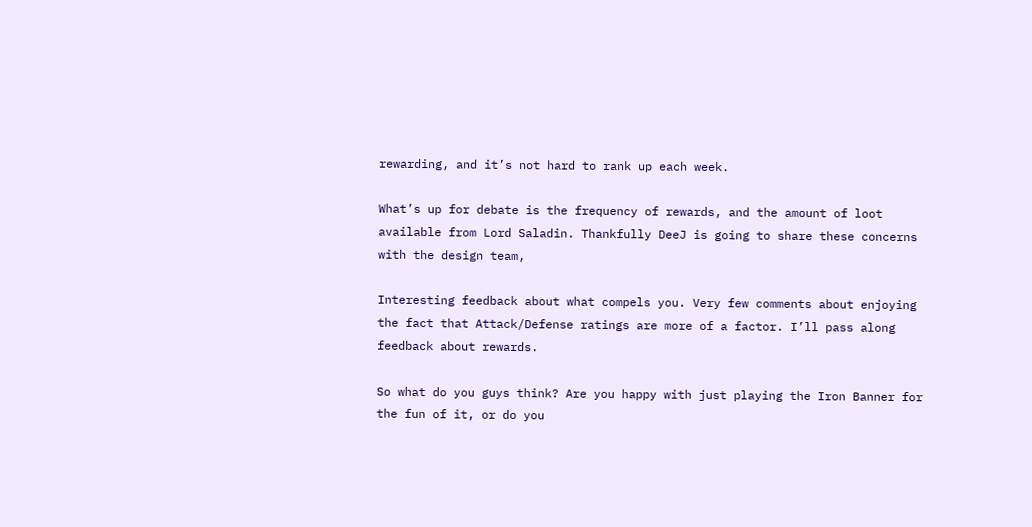rewarding, and it’s not hard to rank up each week.

What’s up for debate is the frequency of rewards, and the amount of loot available from Lord Saladin. Thankfully DeeJ is going to share these concerns with the design team,

Interesting feedback about what compels you. Very few comments about enjoying the fact that Attack/Defense ratings are more of a factor. I’ll pass along feedback about rewards.

So what do you guys think? Are you happy with just playing the Iron Banner for the fun of it, or do you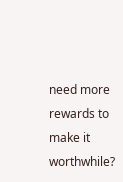need more rewards to make it worthwhile?